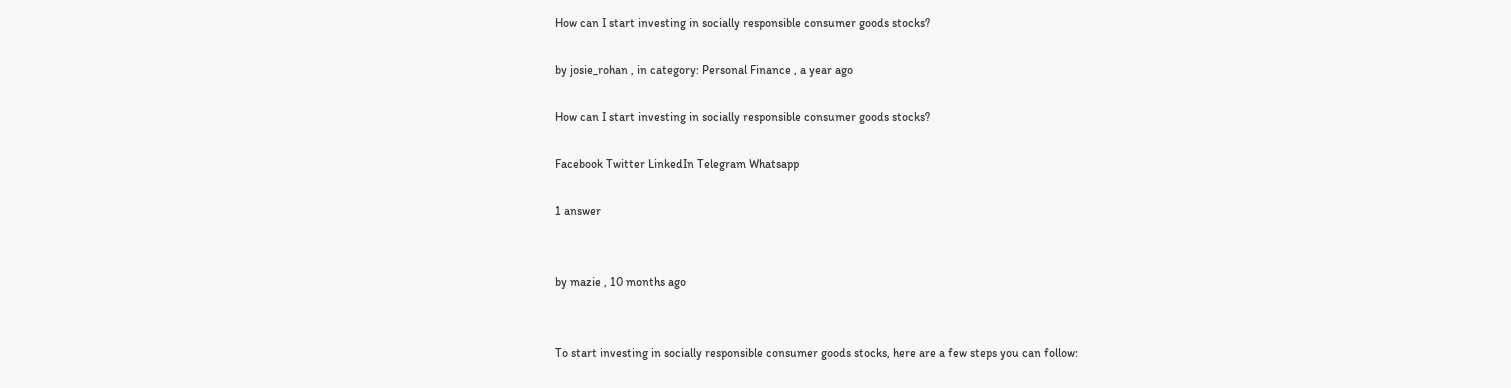How can I start investing in socially responsible consumer goods stocks?

by josie_rohan , in category: Personal Finance , a year ago

How can I start investing in socially responsible consumer goods stocks?

Facebook Twitter LinkedIn Telegram Whatsapp

1 answer


by mazie , 10 months ago


To start investing in socially responsible consumer goods stocks, here are a few steps you can follow: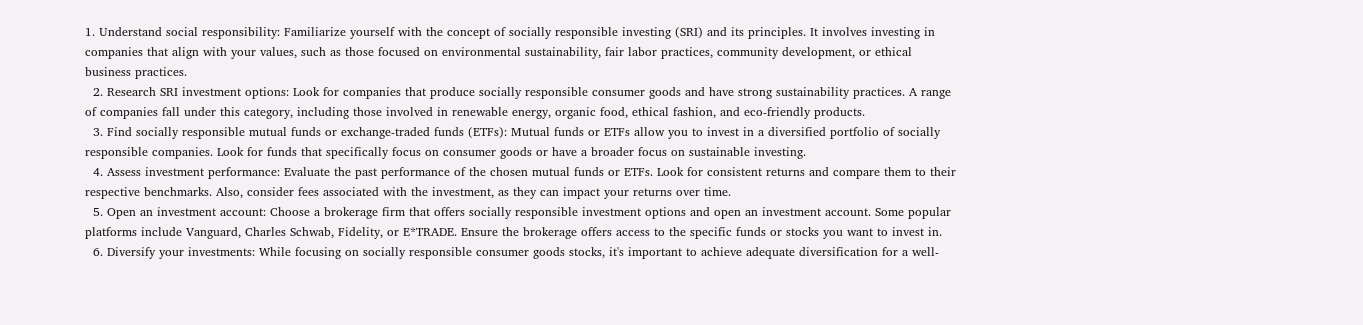1. Understand social responsibility: Familiarize yourself with the concept of socially responsible investing (SRI) and its principles. It involves investing in companies that align with your values, such as those focused on environmental sustainability, fair labor practices, community development, or ethical business practices.
  2. Research SRI investment options: Look for companies that produce socially responsible consumer goods and have strong sustainability practices. A range of companies fall under this category, including those involved in renewable energy, organic food, ethical fashion, and eco-friendly products.
  3. Find socially responsible mutual funds or exchange-traded funds (ETFs): Mutual funds or ETFs allow you to invest in a diversified portfolio of socially responsible companies. Look for funds that specifically focus on consumer goods or have a broader focus on sustainable investing.
  4. Assess investment performance: Evaluate the past performance of the chosen mutual funds or ETFs. Look for consistent returns and compare them to their respective benchmarks. Also, consider fees associated with the investment, as they can impact your returns over time.
  5. Open an investment account: Choose a brokerage firm that offers socially responsible investment options and open an investment account. Some popular platforms include Vanguard, Charles Schwab, Fidelity, or E*TRADE. Ensure the brokerage offers access to the specific funds or stocks you want to invest in.
  6. Diversify your investments: While focusing on socially responsible consumer goods stocks, it's important to achieve adequate diversification for a well-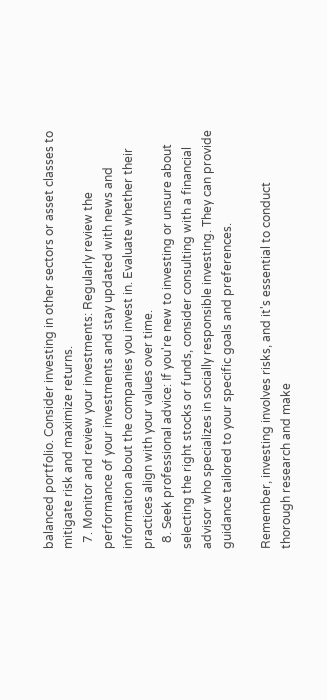balanced portfolio. Consider investing in other sectors or asset classes to mitigate risk and maximize returns.
  7. Monitor and review your investments: Regularly review the performance of your investments and stay updated with news and information about the companies you invest in. Evaluate whether their practices align with your values over time.
  8. Seek professional advice: If you're new to investing or unsure about selecting the right stocks or funds, consider consulting with a financial advisor who specializes in socially responsible investing. They can provide guidance tailored to your specific goals and preferences.

Remember, investing involves risks, and it's essential to conduct thorough research and make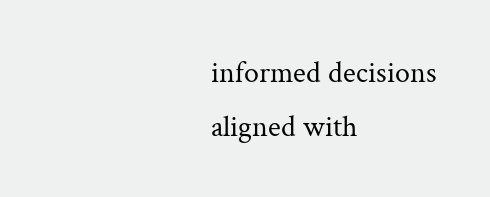informed decisions aligned with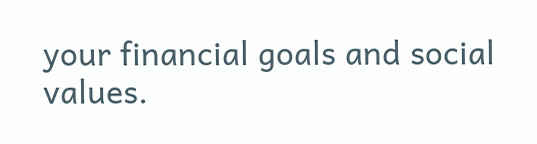your financial goals and social values.